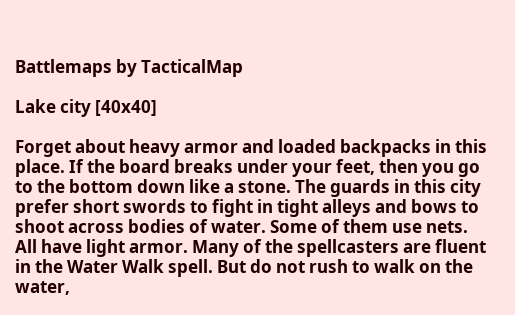Battlemaps by TacticalMap

Lake city [40x40]

Forget about heavy armor and loaded backpacks in this place. If the board breaks under your feet, then you go to the bottom down like a stone. The guards in this city prefer short swords to fight in tight alleys and bows to shoot across bodies of water. Some of them use nets. All have light armor. Many of the spellcasters are fluent in the Water Walk spell. But do not rush to walk on the water,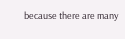because there are many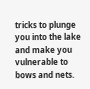tricks to plunge you into the lake and make you vulnerable to bows and nets.